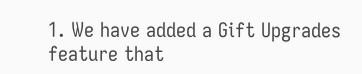1. We have added a Gift Upgrades feature that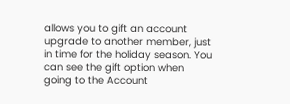allows you to gift an account upgrade to another member, just in time for the holiday season. You can see the gift option when going to the Account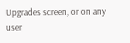Upgrades screen, or on any user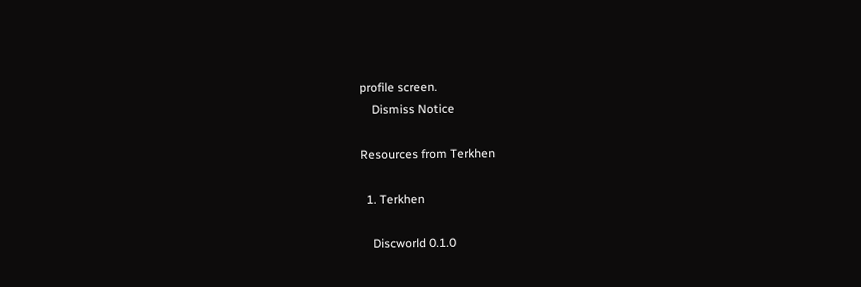profile screen.
    Dismiss Notice

Resources from Terkhen

  1. Terkhen

    Discworld 0.1.0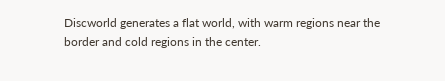Discworld generates a flat world, with warm regions near the border and cold regions in the center.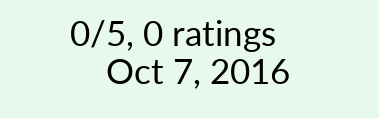0/5, 0 ratings
    Oct 7, 2016